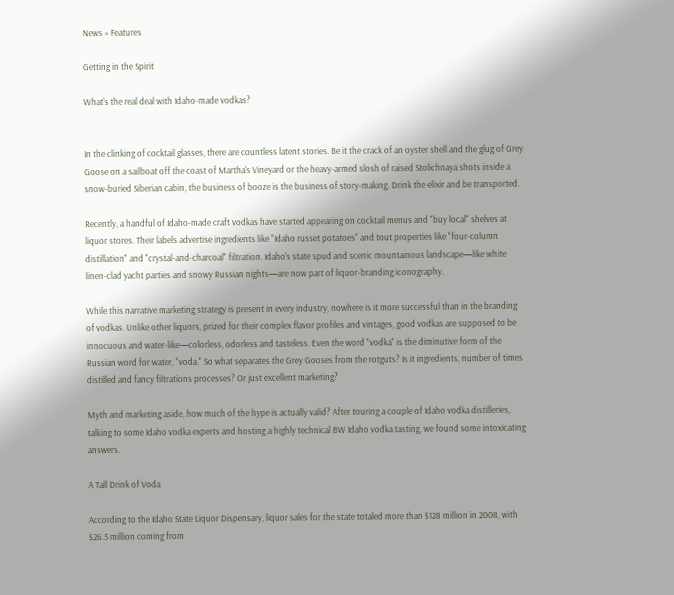News » Features

Getting in the Spirit

What's the real deal with Idaho-made vodkas?


In the clinking of cocktail glasses, there are countless latent stories. Be it the crack of an oyster shell and the glug of Grey Goose on a sailboat off the coast of Martha's Vineyard or the heavy-armed slosh of raised Stolichnaya shots inside a snow-buried Siberian cabin, the business of booze is the business of story-making. Drink the elixir and be transported.

Recently, a handful of Idaho-made craft vodkas have started appearing on cocktail menus and "buy local" shelves at liquor stores. Their labels advertise ingredients like "Idaho russet potatoes" and tout properties like "four-column distillation" and "crystal-and-charcoal" filtration. Idaho's state spud and scenic mountainous landscape—like white linen-clad yacht parties and snowy Russian nights—are now part of liquor-branding iconography.

While this narrative marketing strategy is present in every industry, nowhere is it more successful than in the branding of vodkas. Unlike other liquors, prized for their complex flavor profiles and vintages, good vodkas are supposed to be innocuous and water-like—colorless, odorless and tasteless. Even the word "vodka" is the diminutive form of the Russian word for water, "voda." So what separates the Grey Gooses from the rotguts? Is it ingredients, number of times distilled and fancy filtrations processes? Or just excellent marketing?

Myth and marketing aside, how much of the hype is actually valid? After touring a couple of Idaho vodka distilleries, talking to some Idaho vodka experts and hosting a highly technical BW Idaho vodka tasting, we found some intoxicating answers.

A Tall Drink of Voda

According to the Idaho State Liquor Dispensary, liquor sales for the state totaled more than $128 million in 2008, with $26.5 million coming from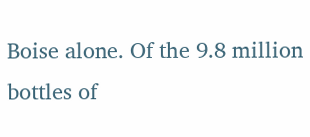Boise alone. Of the 9.8 million bottles of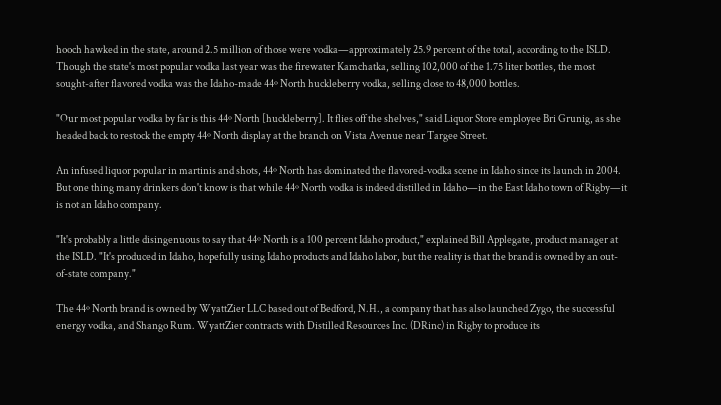hooch hawked in the state, around 2.5 million of those were vodka—approximately 25.9 percent of the total, according to the ISLD. Though the state's most popular vodka last year was the firewater Kamchatka, selling 102,000 of the 1.75 liter bottles, the most sought-after flavored vodka was the Idaho-made 44º North huckleberry vodka, selling close to 48,000 bottles.

"Our most popular vodka by far is this 44º North [huckleberry]. It flies off the shelves," said Liquor Store employee Bri Grunig, as she headed back to restock the empty 44º North display at the branch on Vista Avenue near Targee Street.

An infused liquor popular in martinis and shots, 44º North has dominated the flavored-vodka scene in Idaho since its launch in 2004. But one thing many drinkers don't know is that while 44º North vodka is indeed distilled in Idaho—in the East Idaho town of Rigby—it is not an Idaho company.

"It's probably a little disingenuous to say that 44º North is a 100 percent Idaho product," explained Bill Applegate, product manager at the ISLD. "It's produced in Idaho, hopefully using Idaho products and Idaho labor, but the reality is that the brand is owned by an out-of-state company."

The 44º North brand is owned by WyattZier LLC based out of Bedford, N.H., a company that has also launched Zygo, the successful energy vodka, and Shango Rum. WyattZier contracts with Distilled Resources Inc. (DRinc) in Rigby to produce its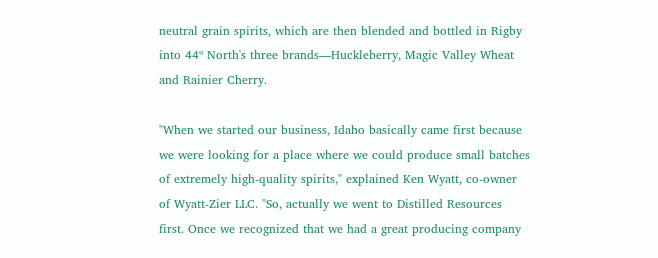neutral grain spirits, which are then blended and bottled in Rigby into 44º North's three brands—Huckleberry, Magic Valley Wheat and Rainier Cherry.

"When we started our business, Idaho basically came first because we were looking for a place where we could produce small batches of extremely high-quality spirits," explained Ken Wyatt, co-owner of Wyatt-Zier LLC. "So, actually we went to Distilled Resources first. Once we recognized that we had a great producing company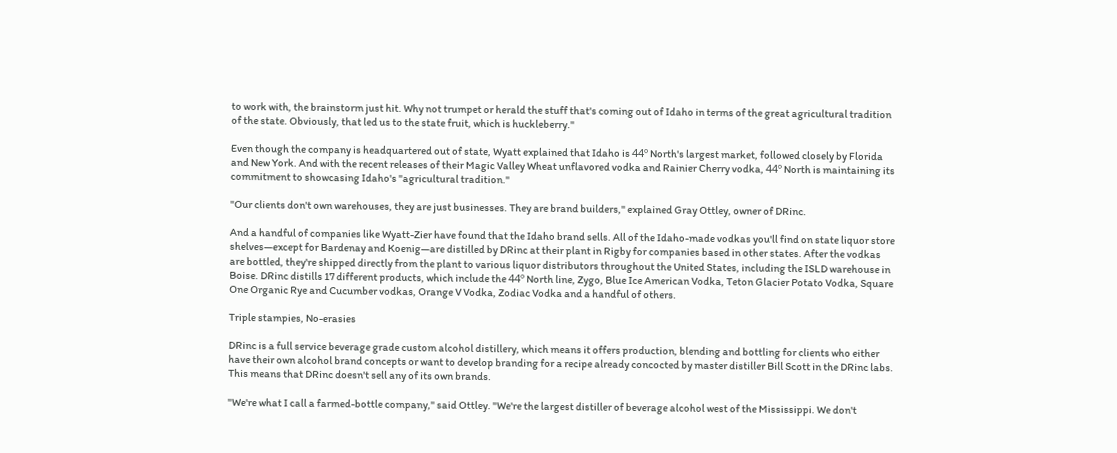to work with, the brainstorm just hit. Why not trumpet or herald the stuff that's coming out of Idaho in terms of the great agricultural tradition of the state. Obviously, that led us to the state fruit, which is huckleberry."

Even though the company is headquartered out of state, Wyatt explained that Idaho is 44º North's largest market, followed closely by Florida and New York. And with the recent releases of their Magic Valley Wheat unflavored vodka and Rainier Cherry vodka, 44º North is maintaining its commitment to showcasing Idaho's "agricultural tradition."

"Our clients don't own warehouses, they are just businesses. They are brand builders," explained Gray Ottley, owner of DRinc.

And a handful of companies like Wyatt-Zier have found that the Idaho brand sells. All of the Idaho-made vodkas you'll find on state liquor store shelves—except for Bardenay and Koenig—are distilled by DRinc at their plant in Rigby for companies based in other states. After the vodkas are bottled, they're shipped directly from the plant to various liquor distributors throughout the United States, including the ISLD warehouse in Boise. DRinc distills 17 different products, which include the 44º North line, Zygo, Blue Ice American Vodka, Teton Glacier Potato Vodka, Square One Organic Rye and Cucumber vodkas, Orange V Vodka, Zodiac Vodka and a handful of others.

Triple stampies, No-erasies

DRinc is a full service beverage grade custom alcohol distillery, which means it offers production, blending and bottling for clients who either have their own alcohol brand concepts or want to develop branding for a recipe already concocted by master distiller Bill Scott in the DRinc labs. This means that DRinc doesn't sell any of its own brands.

"We're what I call a farmed-bottle company," said Ottley. "We're the largest distiller of beverage alcohol west of the Mississippi. We don't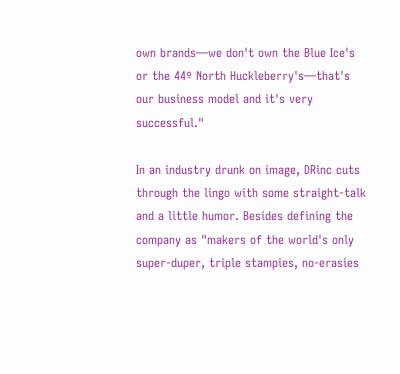own brands—we don't own the Blue Ice's or the 44º North Huckleberry's—that's our business model and it's very successful."

In an industry drunk on image, DRinc cuts through the lingo with some straight-talk and a little humor. Besides defining the company as "makers of the world's only super-duper, triple stampies, no-erasies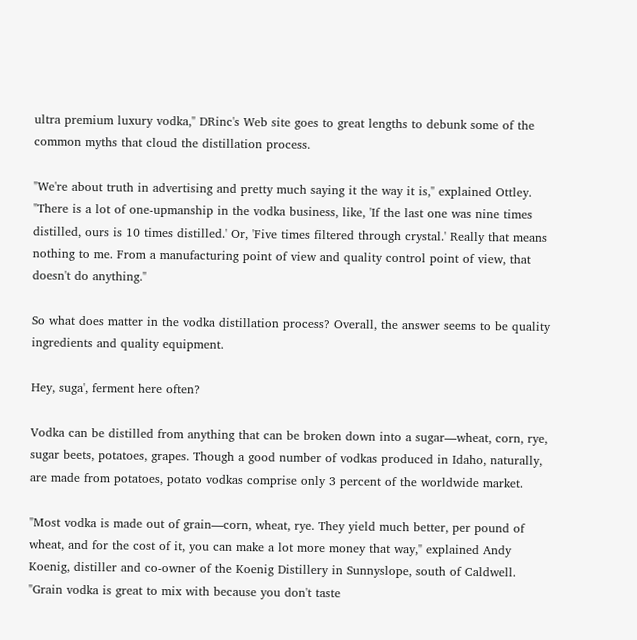ultra premium luxury vodka," DRinc's Web site goes to great lengths to debunk some of the common myths that cloud the distillation process.

"We're about truth in advertising and pretty much saying it the way it is," explained Ottley. "There is a lot of one-upmanship in the vodka business, like, 'If the last one was nine times distilled, ours is 10 times distilled.' Or, 'Five times filtered through crystal.' Really that means nothing to me. From a manufacturing point of view and quality control point of view, that doesn't do anything."

So what does matter in the vodka distillation process? Overall, the answer seems to be quality ingredients and quality equipment.

Hey, suga', ferment here often?

Vodka can be distilled from anything that can be broken down into a sugar—wheat, corn, rye, sugar beets, potatoes, grapes. Though a good number of vodkas produced in Idaho, naturally, are made from potatoes, potato vodkas comprise only 3 percent of the worldwide market.

"Most vodka is made out of grain—corn, wheat, rye. They yield much better, per pound of wheat, and for the cost of it, you can make a lot more money that way," explained Andy Koenig, distiller and co-owner of the Koenig Distillery in Sunnyslope, south of Caldwell. "Grain vodka is great to mix with because you don't taste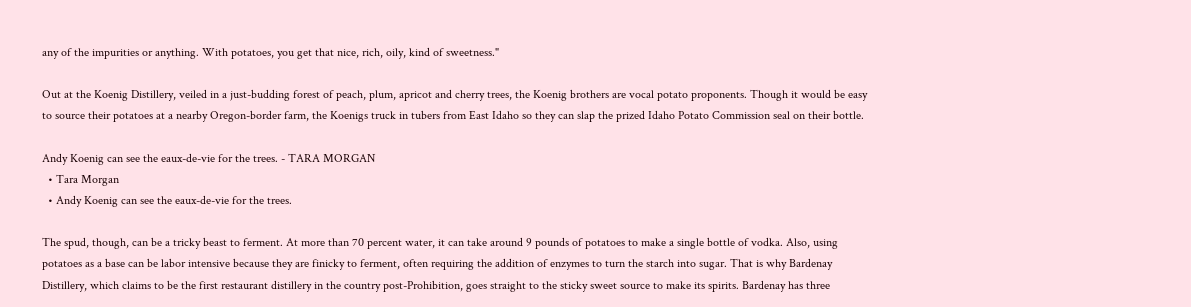any of the impurities or anything. With potatoes, you get that nice, rich, oily, kind of sweetness."

Out at the Koenig Distillery, veiled in a just-budding forest of peach, plum, apricot and cherry trees, the Koenig brothers are vocal potato proponents. Though it would be easy to source their potatoes at a nearby Oregon-border farm, the Koenigs truck in tubers from East Idaho so they can slap the prized Idaho Potato Commission seal on their bottle.

Andy Koenig can see the eaux-de-vie for the trees. - TARA MORGAN
  • Tara Morgan
  • Andy Koenig can see the eaux-de-vie for the trees.

The spud, though, can be a tricky beast to ferment. At more than 70 percent water, it can take around 9 pounds of potatoes to make a single bottle of vodka. Also, using potatoes as a base can be labor intensive because they are finicky to ferment, often requiring the addition of enzymes to turn the starch into sugar. That is why Bardenay Distillery, which claims to be the first restaurant distillery in the country post-Prohibition, goes straight to the sticky sweet source to make its spirits. Bardenay has three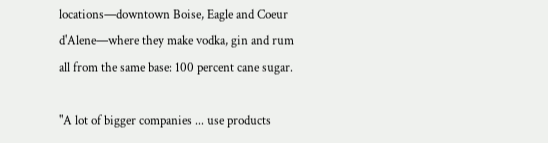locations—downtown Boise, Eagle and Coeur d'Alene—where they make vodka, gin and rum all from the same base: 100 percent cane sugar.

"A lot of bigger companies ... use products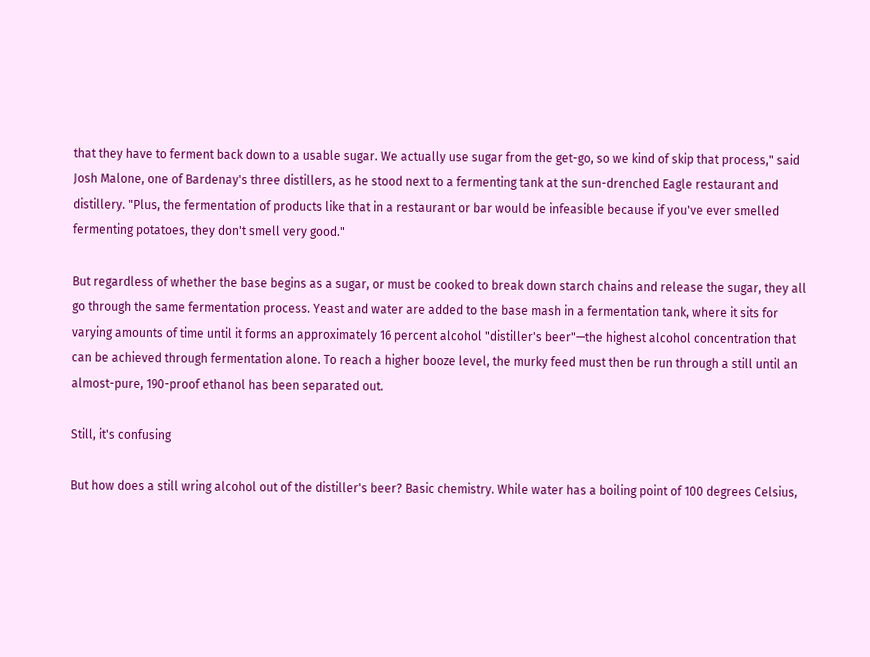that they have to ferment back down to a usable sugar. We actually use sugar from the get-go, so we kind of skip that process," said Josh Malone, one of Bardenay's three distillers, as he stood next to a fermenting tank at the sun-drenched Eagle restaurant and distillery. "Plus, the fermentation of products like that in a restaurant or bar would be infeasible because if you've ever smelled fermenting potatoes, they don't smell very good."

But regardless of whether the base begins as a sugar, or must be cooked to break down starch chains and release the sugar, they all go through the same fermentation process. Yeast and water are added to the base mash in a fermentation tank, where it sits for varying amounts of time until it forms an approximately 16 percent alcohol "distiller's beer"—the highest alcohol concentration that can be achieved through fermentation alone. To reach a higher booze level, the murky feed must then be run through a still until an almost-pure, 190-proof ethanol has been separated out.

Still, it's confusing

But how does a still wring alcohol out of the distiller's beer? Basic chemistry. While water has a boiling point of 100 degrees Celsius,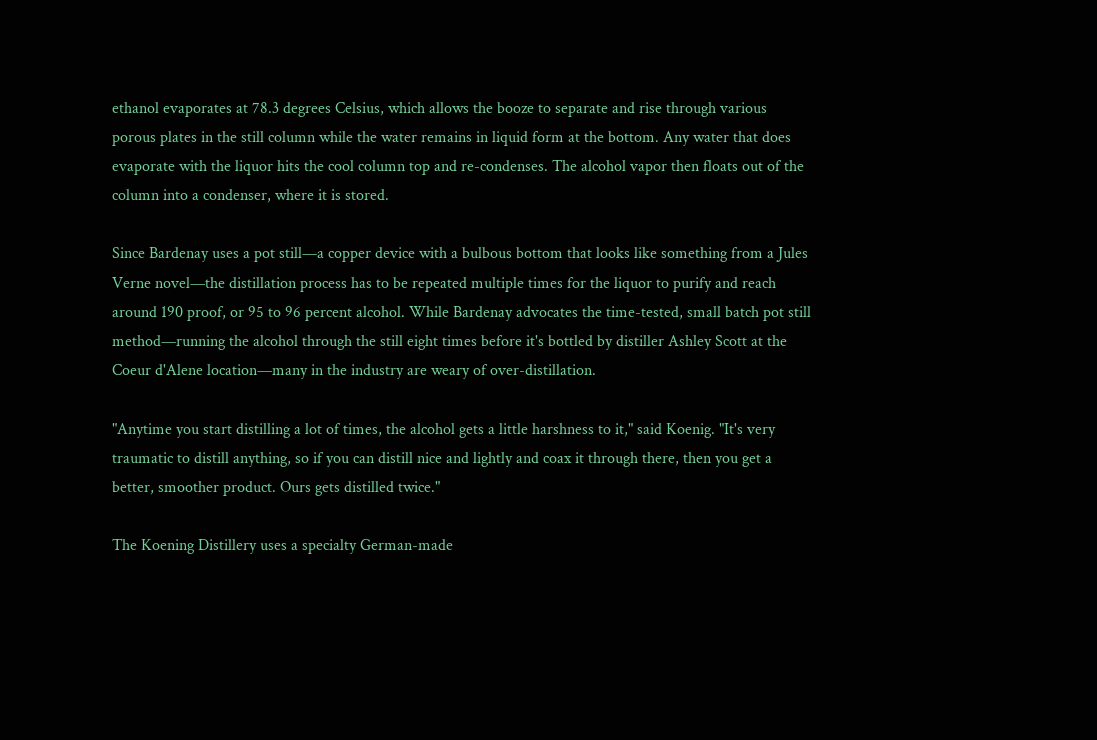ethanol evaporates at 78.3 degrees Celsius, which allows the booze to separate and rise through various porous plates in the still column while the water remains in liquid form at the bottom. Any water that does evaporate with the liquor hits the cool column top and re-condenses. The alcohol vapor then floats out of the column into a condenser, where it is stored.

Since Bardenay uses a pot still—a copper device with a bulbous bottom that looks like something from a Jules Verne novel—the distillation process has to be repeated multiple times for the liquor to purify and reach around 190 proof, or 95 to 96 percent alcohol. While Bardenay advocates the time-tested, small batch pot still method—running the alcohol through the still eight times before it's bottled by distiller Ashley Scott at the Coeur d'Alene location—many in the industry are weary of over-distillation.

"Anytime you start distilling a lot of times, the alcohol gets a little harshness to it," said Koenig. "It's very traumatic to distill anything, so if you can distill nice and lightly and coax it through there, then you get a better, smoother product. Ours gets distilled twice."

The Koening Distillery uses a specialty German-made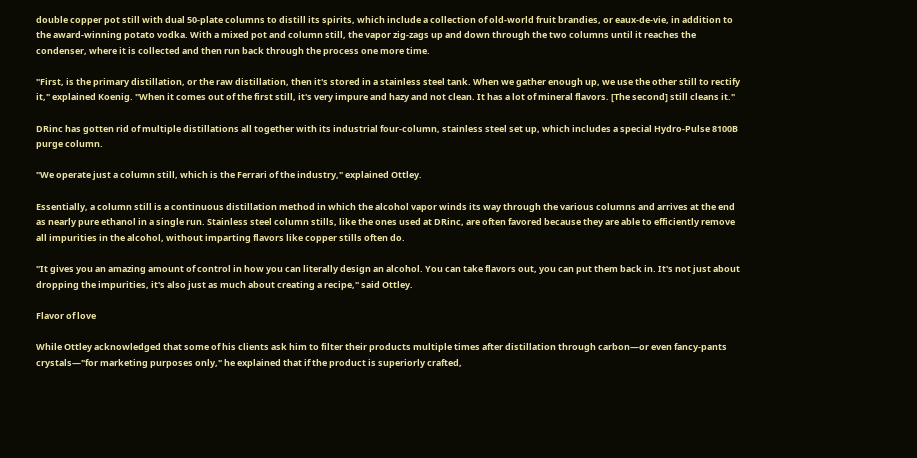double copper pot still with dual 50-plate columns to distill its spirits, which include a collection of old-world fruit brandies, or eaux-de-vie, in addition to the award-winning potato vodka. With a mixed pot and column still, the vapor zig-zags up and down through the two columns until it reaches the condenser, where it is collected and then run back through the process one more time.

"First, is the primary distillation, or the raw distillation, then it's stored in a stainless steel tank. When we gather enough up, we use the other still to rectify it," explained Koenig. "When it comes out of the first still, it's very impure and hazy and not clean. It has a lot of mineral flavors. [The second] still cleans it."

DRinc has gotten rid of multiple distillations all together with its industrial four-column, stainless steel set up, which includes a special Hydro-Pulse 8100B purge column.

"We operate just a column still, which is the Ferrari of the industry," explained Ottley.

Essentially, a column still is a continuous distillation method in which the alcohol vapor winds its way through the various columns and arrives at the end as nearly pure ethanol in a single run. Stainless steel column stills, like the ones used at DRinc, are often favored because they are able to efficiently remove all impurities in the alcohol, without imparting flavors like copper stills often do.

"It gives you an amazing amount of control in how you can literally design an alcohol. You can take flavors out, you can put them back in. It's not just about dropping the impurities, it's also just as much about creating a recipe," said Ottley.

Flavor of love

While Ottley acknowledged that some of his clients ask him to filter their products multiple times after distillation through carbon—or even fancy-pants crystals—"for marketing purposes only," he explained that if the product is superiorly crafted,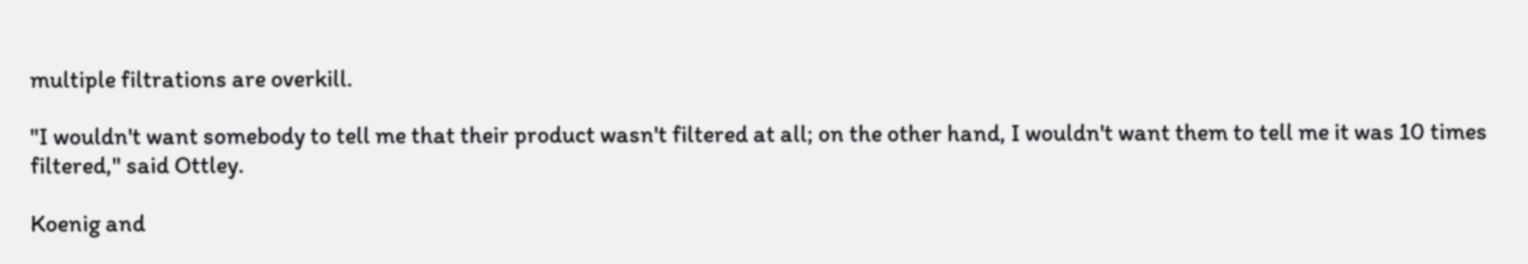multiple filtrations are overkill.

"I wouldn't want somebody to tell me that their product wasn't filtered at all; on the other hand, I wouldn't want them to tell me it was 10 times filtered," said Ottley.

Koenig and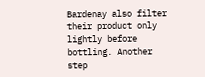Bardenay also filter their product only lightly before bottling. Another step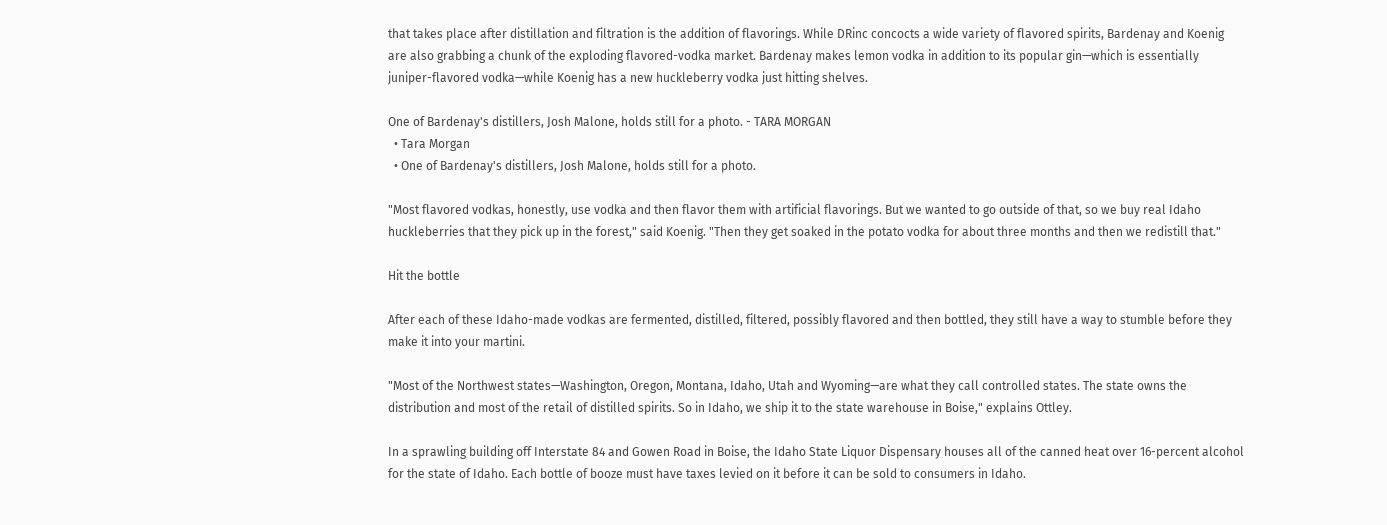that takes place after distillation and filtration is the addition of flavorings. While DRinc concocts a wide variety of flavored spirits, Bardenay and Koenig are also grabbing a chunk of the exploding flavored-vodka market. Bardenay makes lemon vodka in addition to its popular gin—which is essentially juniper-flavored vodka—while Koenig has a new huckleberry vodka just hitting shelves.

One of Bardenay's distillers, Josh Malone, holds still for a photo. - TARA MORGAN
  • Tara Morgan
  • One of Bardenay's distillers, Josh Malone, holds still for a photo.

"Most flavored vodkas, honestly, use vodka and then flavor them with artificial flavorings. But we wanted to go outside of that, so we buy real Idaho huckleberries that they pick up in the forest," said Koenig. "Then they get soaked in the potato vodka for about three months and then we redistill that."

Hit the bottle

After each of these Idaho-made vodkas are fermented, distilled, filtered, possibly flavored and then bottled, they still have a way to stumble before they make it into your martini.

"Most of the Northwest states—Washington, Oregon, Montana, Idaho, Utah and Wyoming—are what they call controlled states. The state owns the distribution and most of the retail of distilled spirits. So in Idaho, we ship it to the state warehouse in Boise," explains Ottley.

In a sprawling building off Interstate 84 and Gowen Road in Boise, the Idaho State Liquor Dispensary houses all of the canned heat over 16-percent alcohol for the state of Idaho. Each bottle of booze must have taxes levied on it before it can be sold to consumers in Idaho.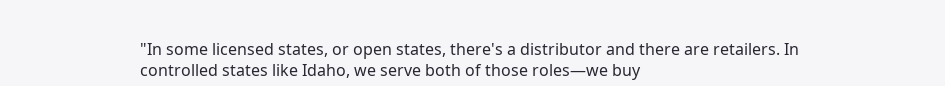"In some licensed states, or open states, there's a distributor and there are retailers. In controlled states like Idaho, we serve both of those roles—we buy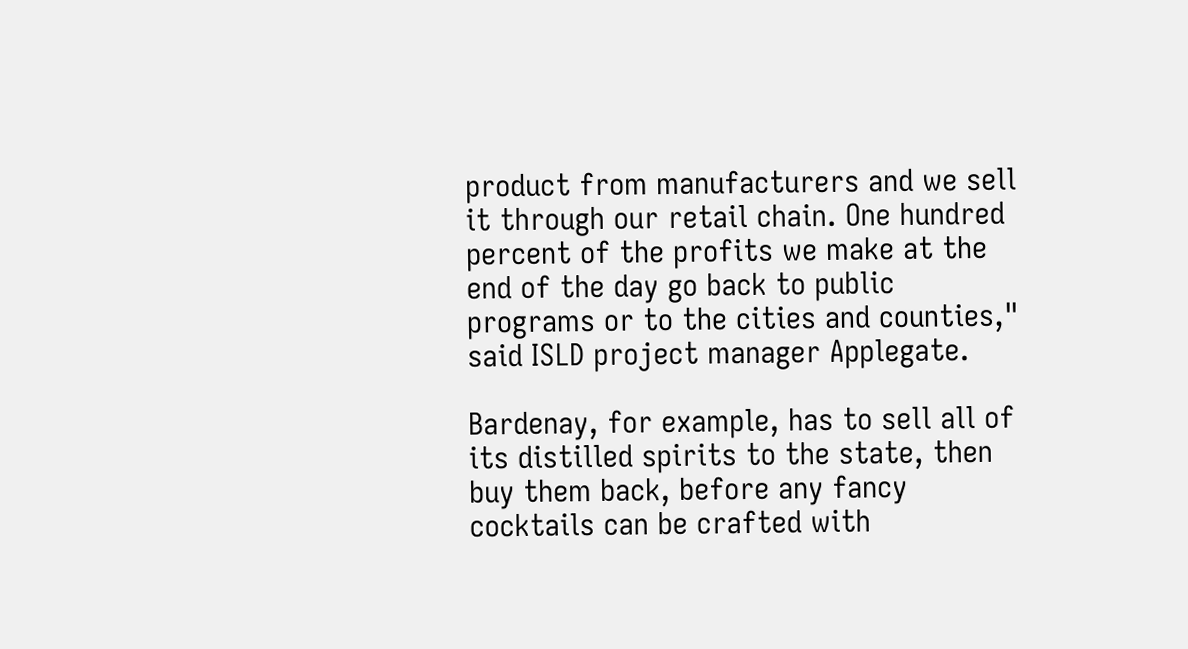product from manufacturers and we sell it through our retail chain. One hundred percent of the profits we make at the end of the day go back to public programs or to the cities and counties," said ISLD project manager Applegate.

Bardenay, for example, has to sell all of its distilled spirits to the state, then buy them back, before any fancy cocktails can be crafted with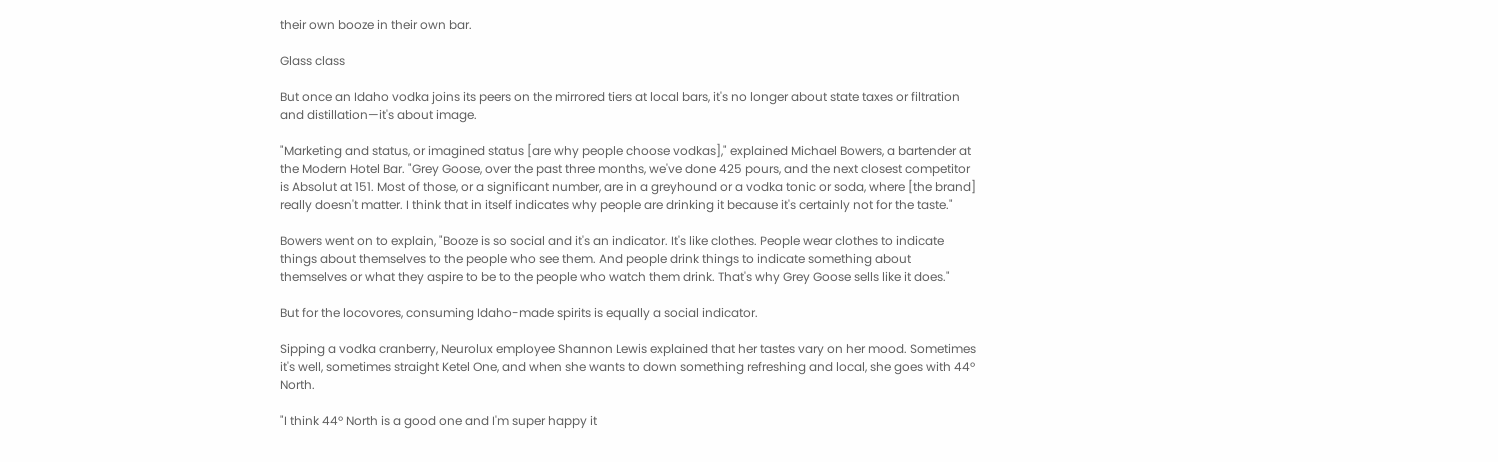their own booze in their own bar.

Glass class

But once an Idaho vodka joins its peers on the mirrored tiers at local bars, it's no longer about state taxes or filtration and distillation—it's about image.

"Marketing and status, or imagined status [are why people choose vodkas]," explained Michael Bowers, a bartender at the Modern Hotel Bar. "Grey Goose, over the past three months, we've done 425 pours, and the next closest competitor is Absolut at 151. Most of those, or a significant number, are in a greyhound or a vodka tonic or soda, where [the brand] really doesn't matter. I think that in itself indicates why people are drinking it because it's certainly not for the taste."

Bowers went on to explain, "Booze is so social and it's an indicator. It's like clothes. People wear clothes to indicate things about themselves to the people who see them. And people drink things to indicate something about themselves or what they aspire to be to the people who watch them drink. That's why Grey Goose sells like it does."

But for the locovores, consuming Idaho-made spirits is equally a social indicator.

Sipping a vodka cranberry, Neurolux employee Shannon Lewis explained that her tastes vary on her mood. Sometimes it's well, sometimes straight Ketel One, and when she wants to down something refreshing and local, she goes with 44º North.

"I think 44º North is a good one and I'm super happy it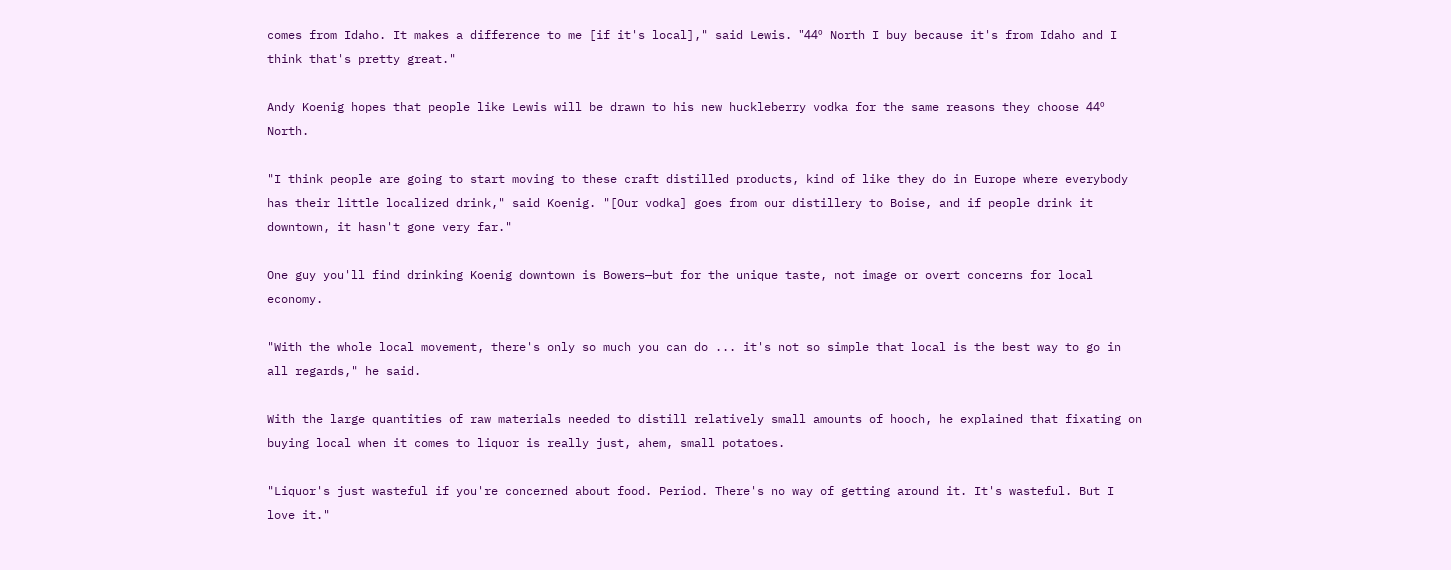comes from Idaho. It makes a difference to me [if it's local]," said Lewis. "44º North I buy because it's from Idaho and I think that's pretty great."

Andy Koenig hopes that people like Lewis will be drawn to his new huckleberry vodka for the same reasons they choose 44º North.

"I think people are going to start moving to these craft distilled products, kind of like they do in Europe where everybody has their little localized drink," said Koenig. "[Our vodka] goes from our distillery to Boise, and if people drink it downtown, it hasn't gone very far."

One guy you'll find drinking Koenig downtown is Bowers—but for the unique taste, not image or overt concerns for local economy.

"With the whole local movement, there's only so much you can do ... it's not so simple that local is the best way to go in all regards," he said.

With the large quantities of raw materials needed to distill relatively small amounts of hooch, he explained that fixating on buying local when it comes to liquor is really just, ahem, small potatoes.

"Liquor's just wasteful if you're concerned about food. Period. There's no way of getting around it. It's wasteful. But I love it."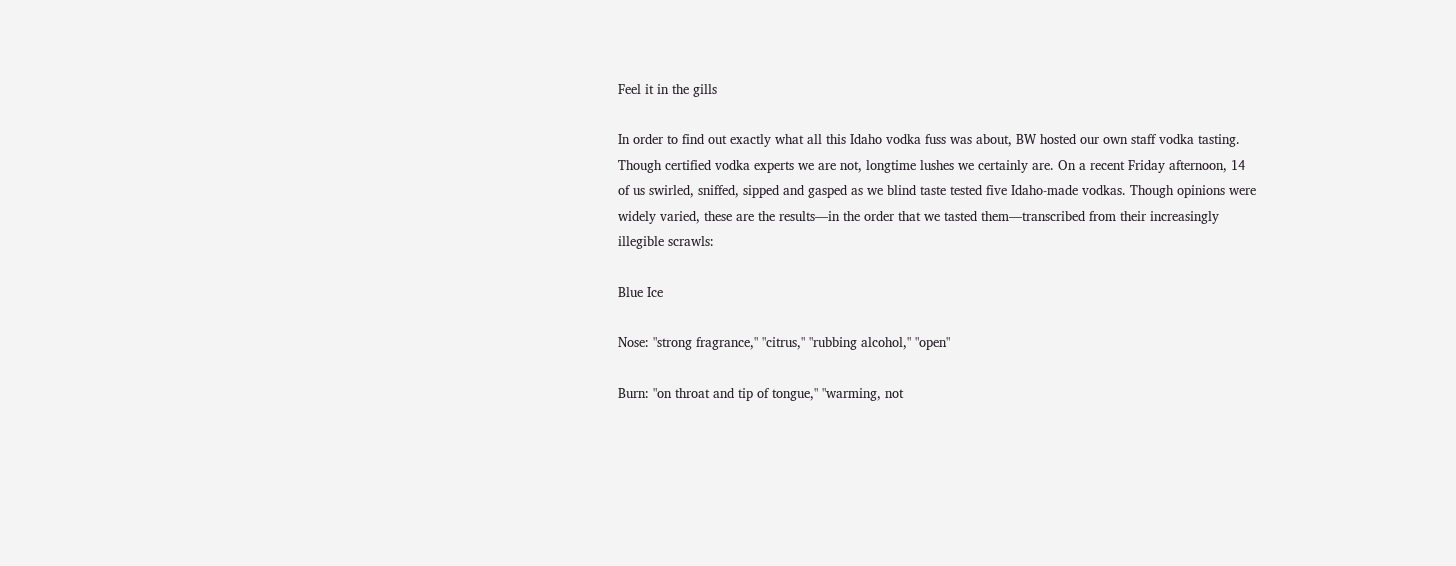Feel it in the gills

In order to find out exactly what all this Idaho vodka fuss was about, BW hosted our own staff vodka tasting. Though certified vodka experts we are not, longtime lushes we certainly are. On a recent Friday afternoon, 14 of us swirled, sniffed, sipped and gasped as we blind taste tested five Idaho-made vodkas. Though opinions were widely varied, these are the results—in the order that we tasted them—transcribed from their increasingly illegible scrawls:

Blue Ice

Nose: "strong fragrance," "citrus," "rubbing alcohol," "open"

Burn: "on throat and tip of tongue," "warming, not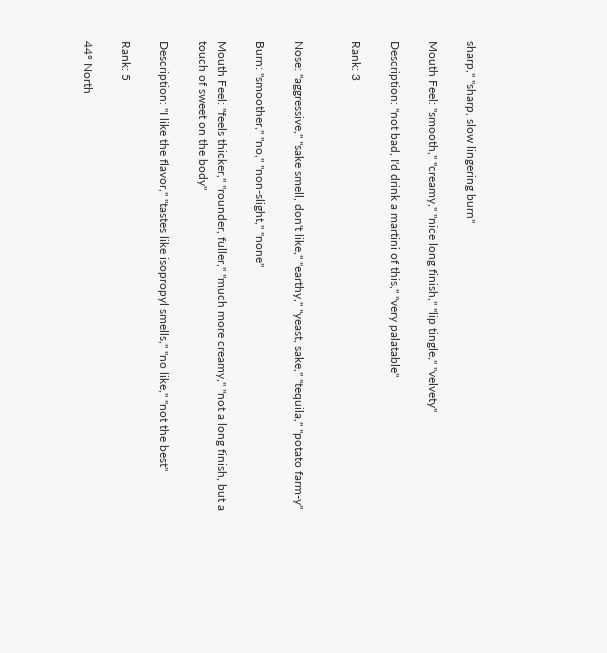sharp," "sharp, slow lingering burn"

Mouth Feel: "smooth," "creamy," "nice long finish," "lip tingle," "velvety"

Description: "not bad, I'd drink a martini of this," "very palatable"

Rank: 3


Nose: "aggressive," "sake smell, don't like," "earthy," "yeast, sake," "tequila," "potato farm-y"

Burn: "smoother," "no," "non-slight," "none"

Mouth Feel: "feels thicker," "rounder, fuller," "much more creamy," "not a long finish, but a touch of sweet on the body"

Description: "I like the flavor," "tastes like isopropyl smells," "no like," "not the best"

Rank: 5

44º North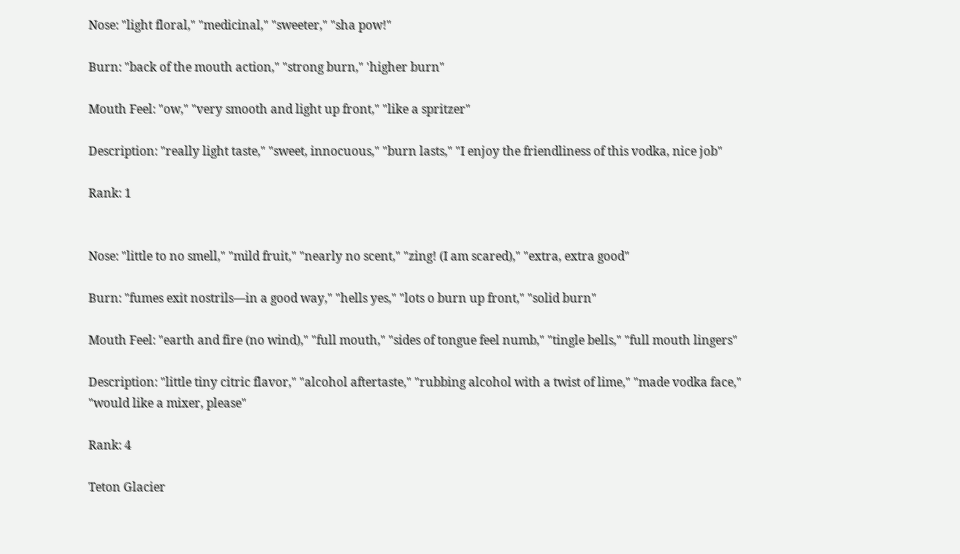Nose: "light floral," "medicinal," "sweeter," "sha pow!"

Burn: "back of the mouth action," "strong burn," 'higher burn"

Mouth Feel: "ow," "very smooth and light up front," "like a spritzer"

Description: "really light taste," "sweet, innocuous," "burn lasts," "I enjoy the friendliness of this vodka, nice job"

Rank: 1


Nose: "little to no smell," "mild fruit," "nearly no scent," "zing! (I am scared)," "extra, extra good"

Burn: "fumes exit nostrils—in a good way," "hells yes," "lots o burn up front," "solid burn"

Mouth Feel: "earth and fire (no wind)," "full mouth," "sides of tongue feel numb," "tingle bells," "full mouth lingers"

Description: "little tiny citric flavor," "alcohol aftertaste," "rubbing alcohol with a twist of lime," "made vodka face," "would like a mixer, please"

Rank: 4

Teton Glacier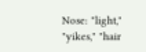Nose: "light," "yikes," "hair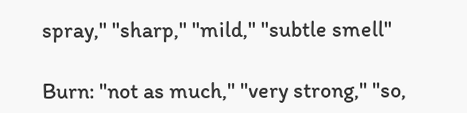spray," "sharp," "mild," "subtle smell"

Burn: "not as much," "very strong," "so,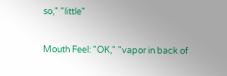so," "little"

Mouth Feel: "OK," "vapor in back of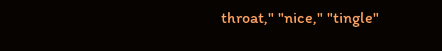throat," "nice," "tingle"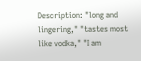Description: "long and lingering," "tastes most like vodka," "I am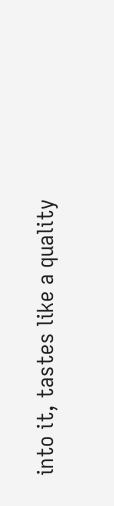into it, tastes like a quality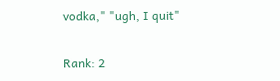vodka," "ugh, I quit"

Rank: 2